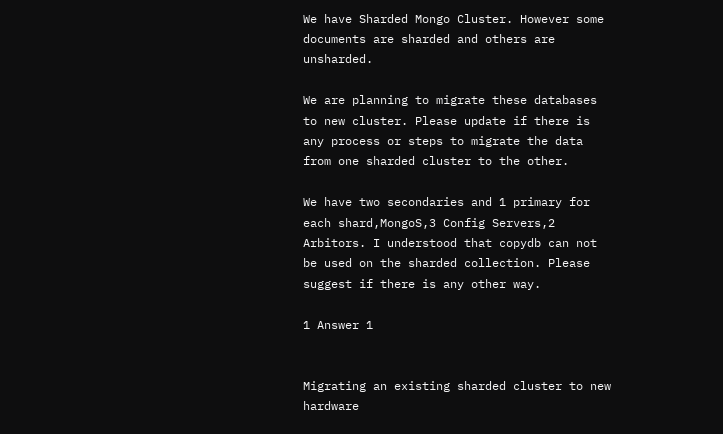We have Sharded Mongo Cluster. However some documents are sharded and others are unsharded.

We are planning to migrate these databases to new cluster. Please update if there is any process or steps to migrate the data from one sharded cluster to the other.

We have two secondaries and 1 primary for each shard,MongoS,3 Config Servers,2 Arbitors. I understood that copydb can not be used on the sharded collection. Please suggest if there is any other way.

1 Answer 1


Migrating an existing sharded cluster to new hardware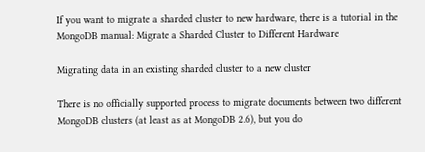If you want to migrate a sharded cluster to new hardware, there is a tutorial in the MongoDB manual: Migrate a Sharded Cluster to Different Hardware

Migrating data in an existing sharded cluster to a new cluster

There is no officially supported process to migrate documents between two different MongoDB clusters (at least as at MongoDB 2.6), but you do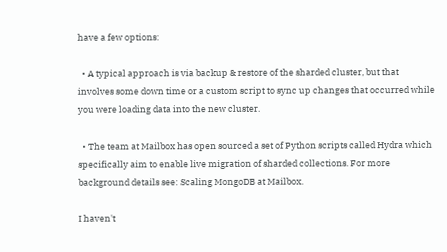have a few options:

  • A typical approach is via backup & restore of the sharded cluster, but that involves some down time or a custom script to sync up changes that occurred while you were loading data into the new cluster.

  • The team at Mailbox has open sourced a set of Python scripts called Hydra which specifically aim to enable live migration of sharded collections. For more background details see: Scaling MongoDB at Mailbox.

I haven't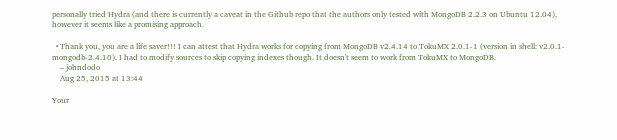personally tried Hydra (and there is currently a caveat in the Github repo that the authors only tested with MongoDB 2.2.3 on Ubuntu 12.04), however it seems like a promising approach.

  • Thank you, you are a life saver!!! I can attest that Hydra works for copying from MongoDB v2.4.14 to TokuMX 2.0.1-1 (version in shell: v2.0.1-mongodb-2.4.10). I had to modify sources to skip copying indexes though. It doesn't seem to work from TokuMX to MongoDB.
    – johndodo
    Aug 25, 2015 at 13:44

Your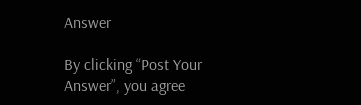Answer

By clicking “Post Your Answer”, you agree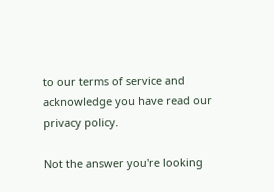to our terms of service and acknowledge you have read our privacy policy.

Not the answer you're looking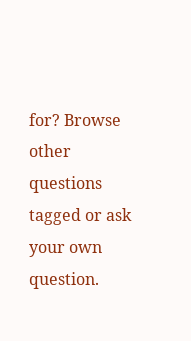for? Browse other questions tagged or ask your own question.